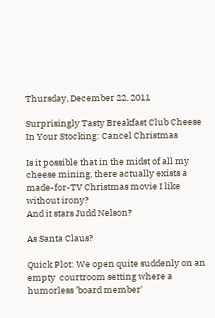Thursday, December 22, 2011

Surprisingly Tasty Breakfast Club Cheese In Your Stocking: Cancel Christmas

Is it possible that in the midst of all my cheese mining, there actually exists a made-for-TV Christmas movie I like without irony?
And it stars Judd Nelson?

As Santa Claus?

Quick Plot: We open quite suddenly on an empty  courtroom setting where a humorless 'board member'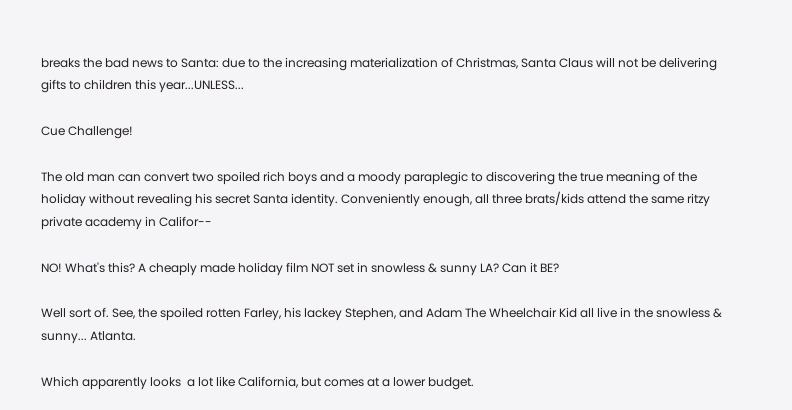breaks the bad news to Santa: due to the increasing materialization of Christmas, Santa Claus will not be delivering gifts to children this year...UNLESS...

Cue Challenge!

The old man can convert two spoiled rich boys and a moody paraplegic to discovering the true meaning of the holiday without revealing his secret Santa identity. Conveniently enough, all three brats/kids attend the same ritzy private academy in Califor--

NO! What's this? A cheaply made holiday film NOT set in snowless & sunny LA? Can it BE?

Well sort of. See, the spoiled rotten Farley, his lackey Stephen, and Adam The Wheelchair Kid all live in the snowless & sunny... Atlanta.

Which apparently looks  a lot like California, but comes at a lower budget.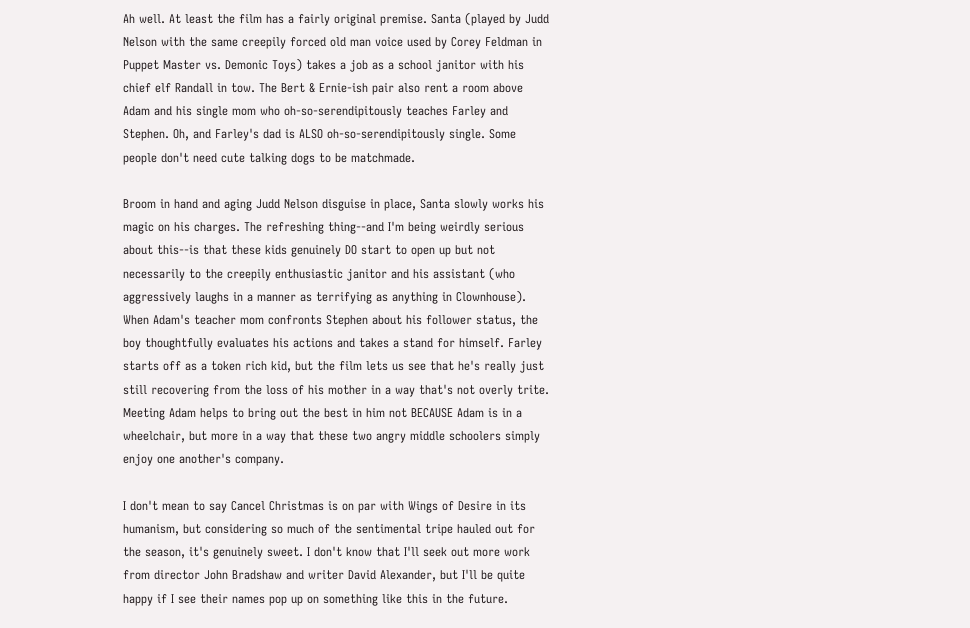Ah well. At least the film has a fairly original premise. Santa (played by Judd Nelson with the same creepily forced old man voice used by Corey Feldman in Puppet Master vs. Demonic Toys) takes a job as a school janitor with his chief elf Randall in tow. The Bert & Ernie-ish pair also rent a room above Adam and his single mom who oh-so-serendipitously teaches Farley and Stephen. Oh, and Farley's dad is ALSO oh-so-serendipitously single. Some people don't need cute talking dogs to be matchmade.

Broom in hand and aging Judd Nelson disguise in place, Santa slowly works his magic on his charges. The refreshing thing--and I'm being weirdly serious about this--is that these kids genuinely DO start to open up but not necessarily to the creepily enthusiastic janitor and his assistant (who aggressively laughs in a manner as terrifying as anything in Clownhouse). When Adam's teacher mom confronts Stephen about his follower status, the boy thoughtfully evaluates his actions and takes a stand for himself. Farley starts off as a token rich kid, but the film lets us see that he's really just still recovering from the loss of his mother in a way that's not overly trite. Meeting Adam helps to bring out the best in him not BECAUSE Adam is in a wheelchair, but more in a way that these two angry middle schoolers simply enjoy one another's company.

I don't mean to say Cancel Christmas is on par with Wings of Desire in its humanism, but considering so much of the sentimental tripe hauled out for the season, it's genuinely sweet. I don't know that I'll seek out more work from director John Bradshaw and writer David Alexander, but I'll be quite happy if I see their names pop up on something like this in the future.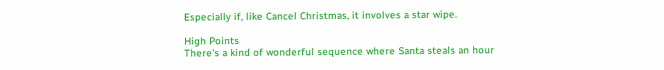Especially if, like Cancel Christmas, it involves a star wipe.

High Points
There's a kind of wonderful sequence where Santa steals an hour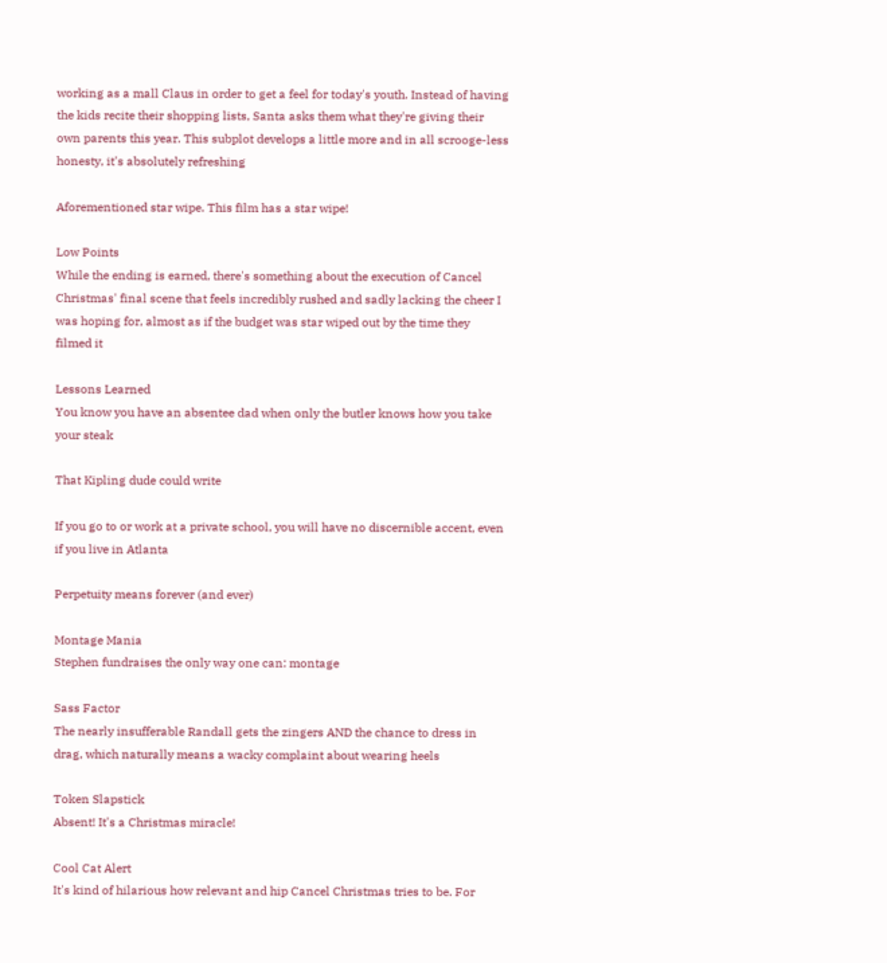working as a mall Claus in order to get a feel for today's youth. Instead of having the kids recite their shopping lists, Santa asks them what they're giving their own parents this year. This subplot develops a little more and in all scrooge-less honesty, it's absolutely refreshing

Aforementioned star wipe. This film has a star wipe!

Low Points
While the ending is earned, there's something about the execution of Cancel Christmas' final scene that feels incredibly rushed and sadly lacking the cheer I was hoping for, almost as if the budget was star wiped out by the time they filmed it

Lessons Learned
You know you have an absentee dad when only the butler knows how you take your steak

That Kipling dude could write

If you go to or work at a private school, you will have no discernible accent, even if you live in Atlanta

Perpetuity means forever (and ever)

Montage Mania
Stephen fundraises the only way one can: montage

Sass Factor
The nearly insufferable Randall gets the zingers AND the chance to dress in drag, which naturally means a wacky complaint about wearing heels

Token Slapstick
Absent! It's a Christmas miracle!

Cool Cat Alert
It's kind of hilarious how relevant and hip Cancel Christmas tries to be. For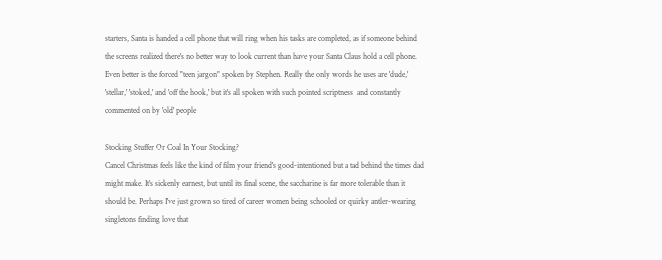starters, Santa is handed a cell phone that will ring when his tasks are completed, as if someone behind the screens realized there's no better way to look current than have your Santa Claus hold a cell phone. Even better is the forced "teen jargon" spoken by Stephen. Really the only words he uses are 'dude,' 'stellar,' 'stoked,' and 'off the hook,' but it's all spoken with such pointed scriptness  and constantly commented on by 'old' people

Stocking Stuffer Or Coal In Your Stocking?
Cancel Christmas feels like the kind of film your friend's good-intentioned but a tad behind the times dad might make. It's sickenly earnest, but until its final scene, the saccharine is far more tolerable than it should be. Perhaps I've just grown so tired of career women being schooled or quirky antler-wearing singletons finding love that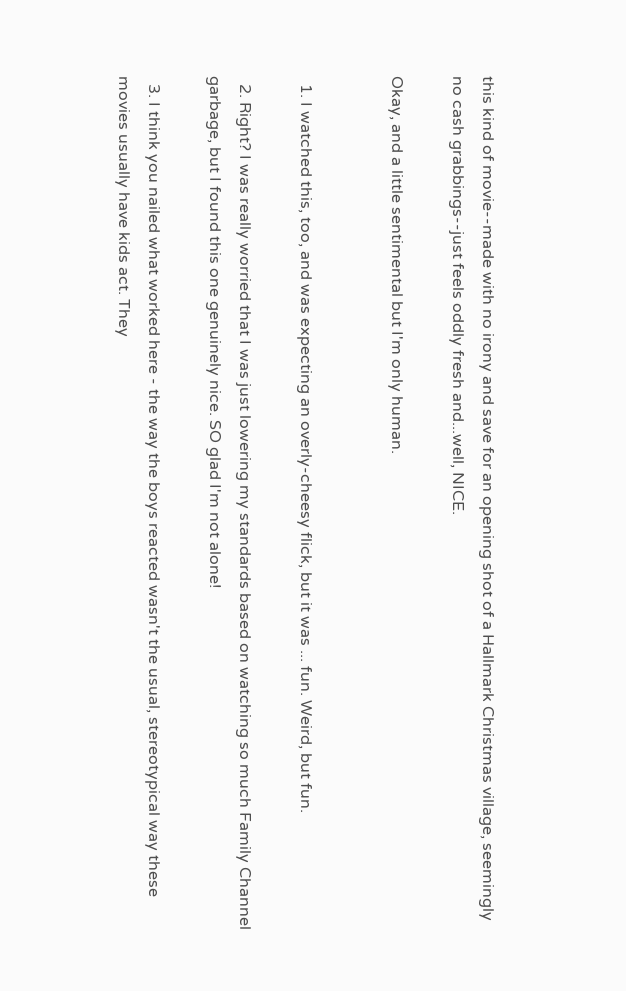this kind of movie--made with no irony and save for an opening shot of a Hallmark Christmas village, seemingly no cash grabbings--just feels oddly fresh and...well, NICE.

Okay, and a little sentimental but I'm only human.


  1. I watched this, too, and was expecting an overly-cheesy flick, but it was ... fun. Weird, but fun.

  2. Right? I was really worried that I was just lowering my standards based on watching so much Family Channel garbage, but I found this one genuinely nice. SO glad I'm not alone!

  3. I think you nailed what worked here - the way the boys reacted wasn't the usual, stereotypical way these movies usually have kids act. They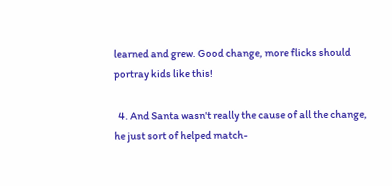learned and grew. Good change, more flicks should portray kids like this!

  4. And Santa wasn't really the cause of all the change, he just sort of helped match-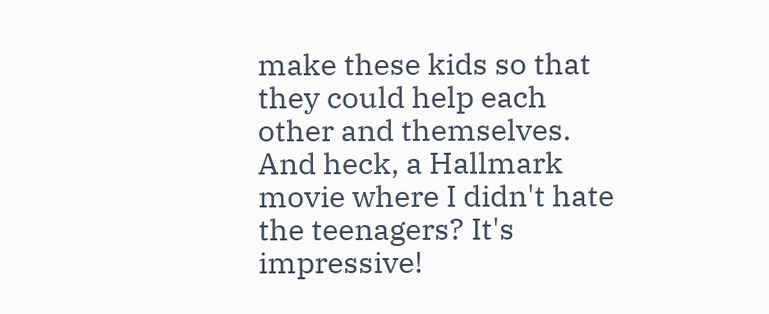make these kids so that they could help each other and themselves. And heck, a Hallmark movie where I didn't hate the teenagers? It's impressive!